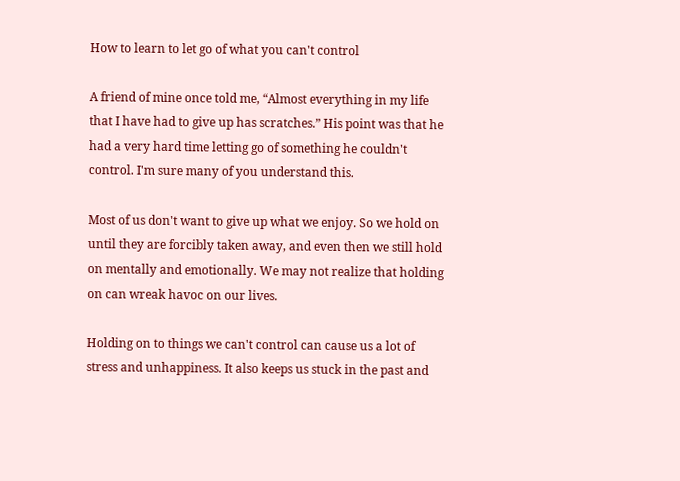How to learn to let go of what you can't control

A friend of mine once told me, “Almost everything in my life that I have had to give up has scratches.” His point was that he had a very hard time letting go of something he couldn't control. I'm sure many of you understand this.

Most of us don't want to give up what we enjoy. So we hold on until they are forcibly taken away, and even then we still hold on mentally and emotionally. We may not realize that holding on can wreak havoc on our lives.

Holding on to things we can't control can cause us a lot of stress and unhappiness. It also keeps us stuck in the past and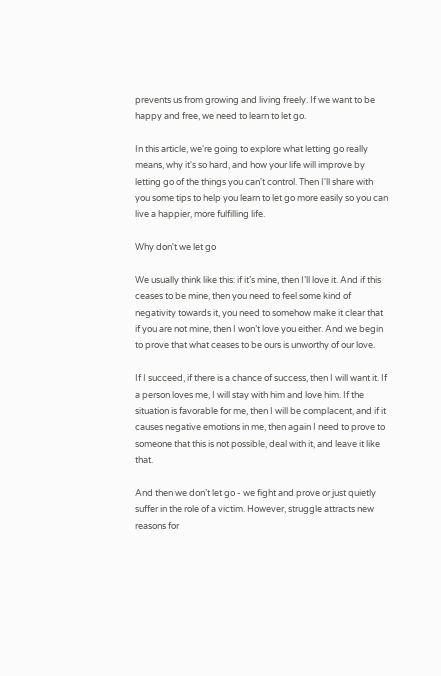prevents us from growing and living freely. If we want to be happy and free, we need to learn to let go.

In this article, we're going to explore what letting go really means, why it's so hard, and how your life will improve by letting go of the things you can't control. Then I'll share with you some tips to help you learn to let go more easily so you can live a happier, more fulfilling life.

Why don't we let go

We usually think like this: if it’s mine, then I’ll love it. And if this ceases to be mine, then you need to feel some kind of negativity towards it, you need to somehow make it clear that if you are not mine, then I won’t love you either. And we begin to prove that what ceases to be ours is unworthy of our love.

If I succeed, if there is a chance of success, then I will want it. If a person loves me, I will stay with him and love him. If the situation is favorable for me, then I will be complacent, and if it causes negative emotions in me, then again I need to prove to someone that this is not possible, deal with it, and leave it like that.

And then we don’t let go - we fight and prove or just quietly suffer in the role of a victim. However, struggle attracts new reasons for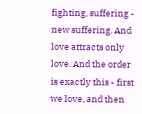fighting, suffering - new suffering. And love attracts only love. And the order is exactly this - first we love, and then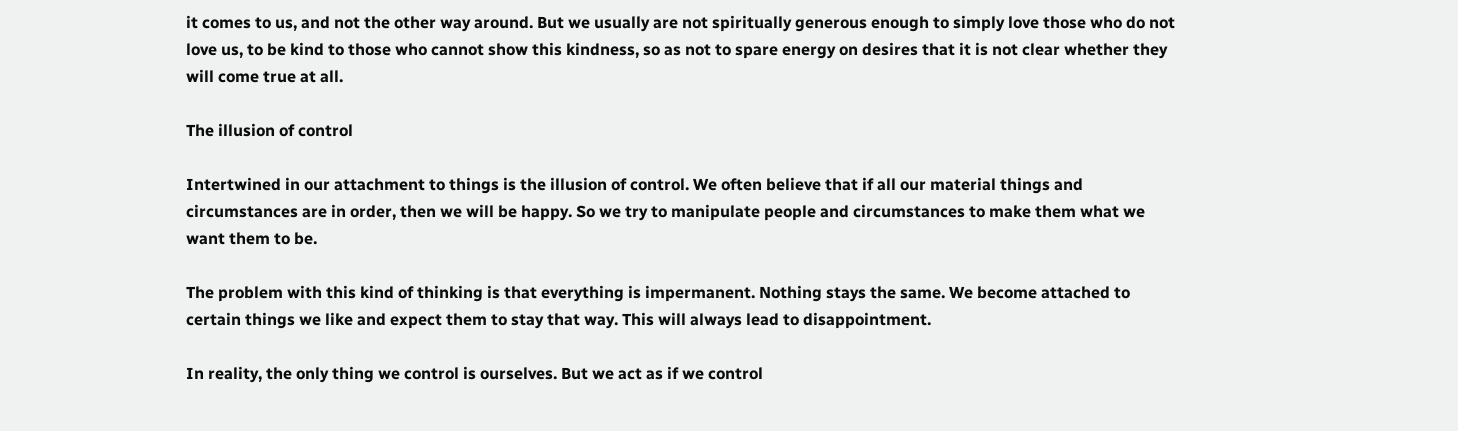it comes to us, and not the other way around. But we usually are not spiritually generous enough to simply love those who do not love us, to be kind to those who cannot show this kindness, so as not to spare energy on desires that it is not clear whether they will come true at all.

The illusion of control

Intertwined in our attachment to things is the illusion of control. We often believe that if all our material things and circumstances are in order, then we will be happy. So we try to manipulate people and circumstances to make them what we want them to be.

The problem with this kind of thinking is that everything is impermanent. Nothing stays the same. We become attached to certain things we like and expect them to stay that way. This will always lead to disappointment.

In reality, the only thing we control is ourselves. But we act as if we control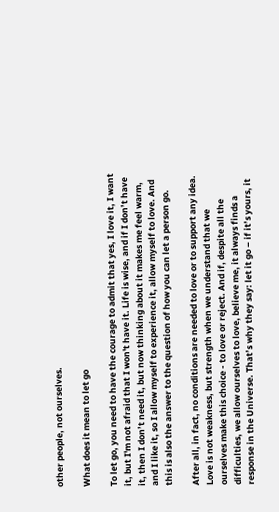other people, not ourselves.

What does it mean to let go

To let go, you need to have the courage to admit that yes, I love it, I want it, but I'm not afraid that I won't have it. Life is wise, and if I don’t have it, then I don’t need it, but now thinking about it makes me feel warm, and I like it, so I allow myself to experience it, allow myself to love. And this is also the answer to the question of how you can let a person go.

After all, in fact, no conditions are needed to love or to support any idea. Love is not weakness, but strength when we understand that we ourselves make this choice - to love or reject. And if, despite all the difficulties, we allow ourselves to love, believe me, it always finds a response in the Universe. That’s why they say: let it go – if it’s yours, it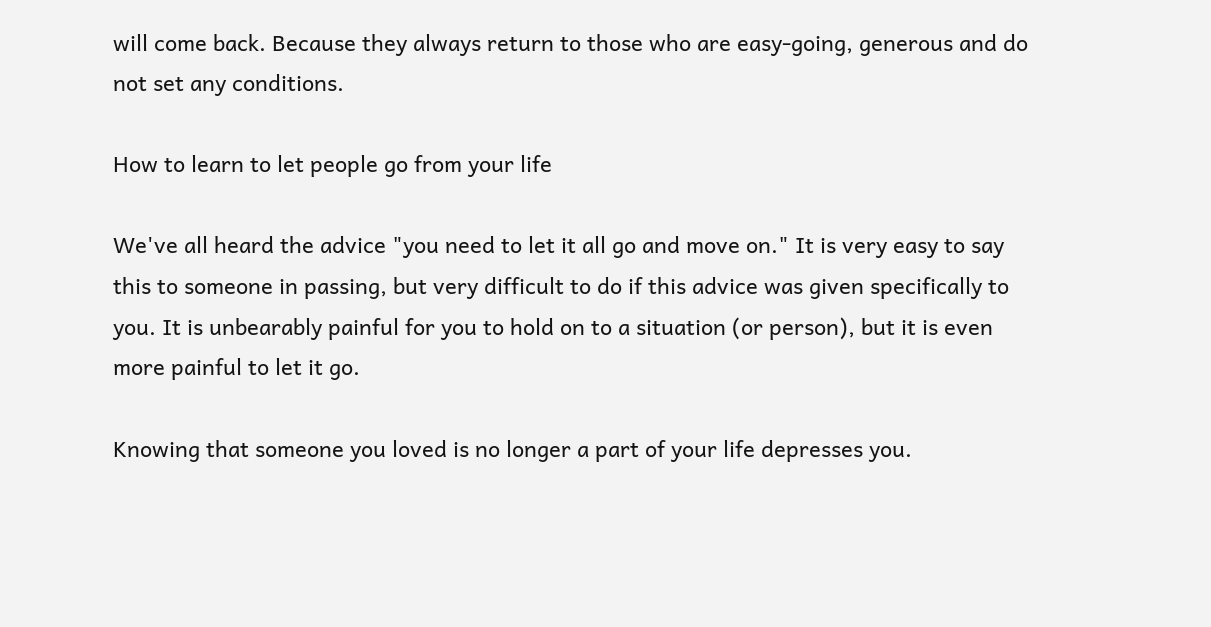will come back. Because they always return to those who are easy-going, generous and do not set any conditions.

How to learn to let people go from your life

We've all heard the advice "you need to let it all go and move on." It is very easy to say this to someone in passing, but very difficult to do if this advice was given specifically to you. It is unbearably painful for you to hold on to a situation (or person), but it is even more painful to let it go.

Knowing that someone you loved is no longer a part of your life depresses you.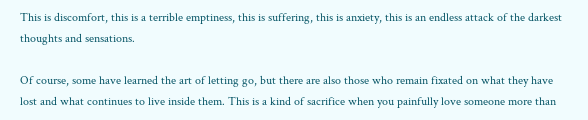This is discomfort, this is a terrible emptiness, this is suffering, this is anxiety, this is an endless attack of the darkest thoughts and sensations.

Of course, some have learned the art of letting go, but there are also those who remain fixated on what they have lost and what continues to live inside them. This is a kind of sacrifice when you painfully love someone more than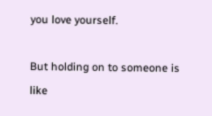you love yourself.

But holding on to someone is like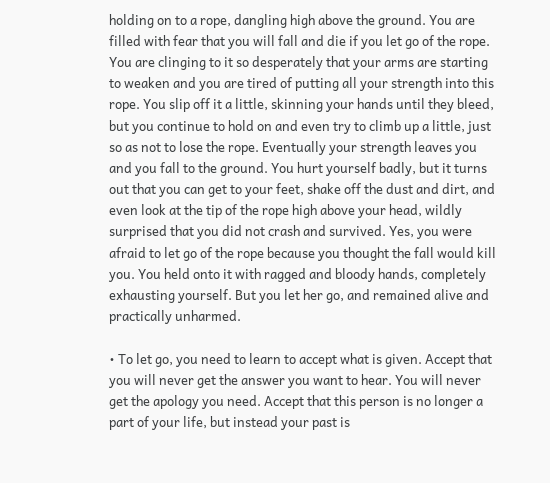holding on to a rope, dangling high above the ground. You are filled with fear that you will fall and die if you let go of the rope. You are clinging to it so desperately that your arms are starting to weaken and you are tired of putting all your strength into this rope. You slip off it a little, skinning your hands until they bleed, but you continue to hold on and even try to climb up a little, just so as not to lose the rope. Eventually your strength leaves you and you fall to the ground. You hurt yourself badly, but it turns out that you can get to your feet, shake off the dust and dirt, and even look at the tip of the rope high above your head, wildly surprised that you did not crash and survived. Yes, you were afraid to let go of the rope because you thought the fall would kill you. You held onto it with ragged and bloody hands, completely exhausting yourself. But you let her go, and remained alive and practically unharmed.

• To let go, you need to learn to accept what is given. Accept that you will never get the answer you want to hear. You will never get the apology you need. Accept that this person is no longer a part of your life, but instead your past is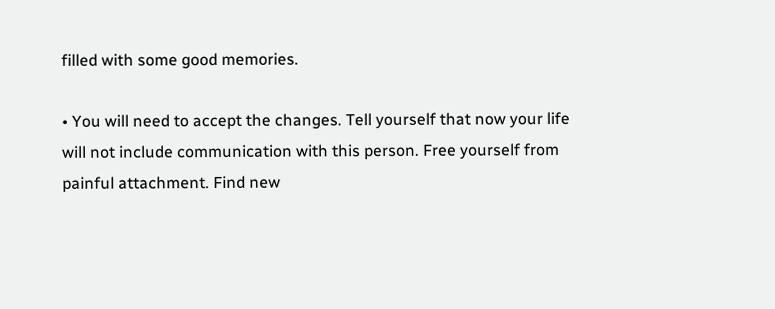filled with some good memories.

• You will need to accept the changes. Tell yourself that now your life will not include communication with this person. Free yourself from painful attachment. Find new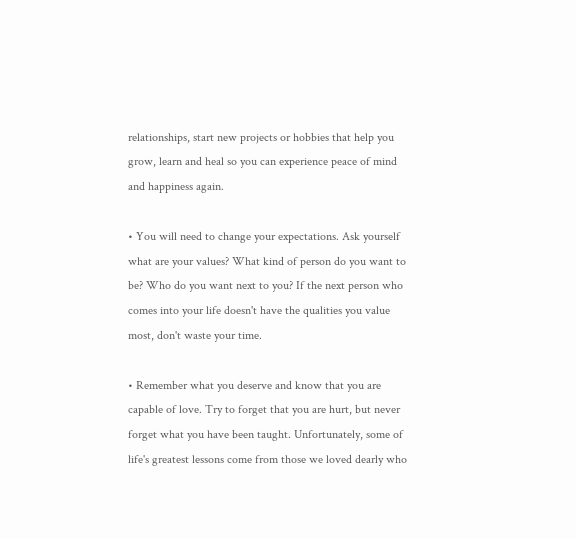relationships, start new projects or hobbies that help you grow, learn and heal so you can experience peace of mind and happiness again.

• You will need to change your expectations. Ask yourself what are your values? What kind of person do you want to be? Who do you want next to you? If the next person who comes into your life doesn't have the qualities you value most, don't waste your time.

• Remember what you deserve and know that you are capable of love. Try to forget that you are hurt, but never forget what you have been taught. Unfortunately, some of life's greatest lessons come from those we loved dearly who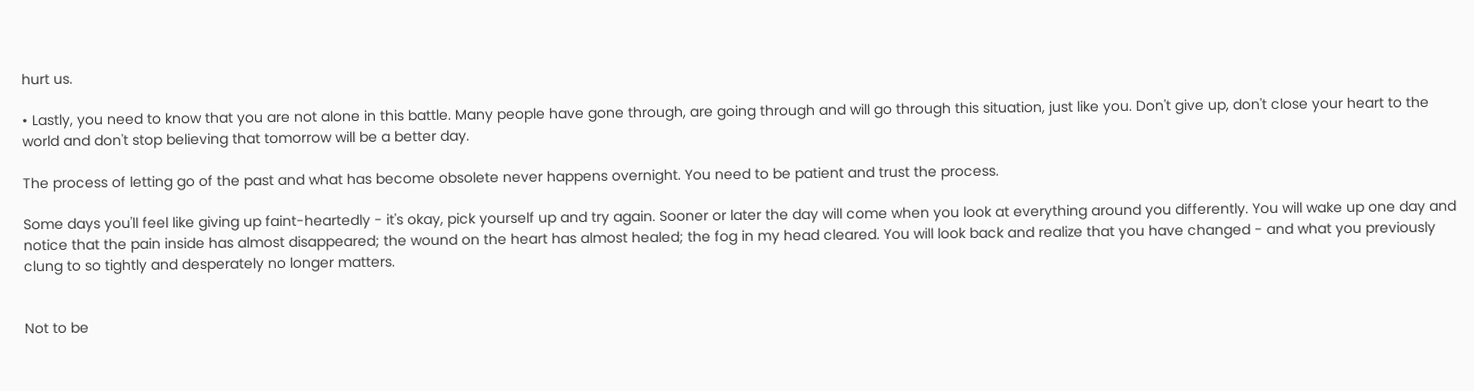hurt us.

• Lastly, you need to know that you are not alone in this battle. Many people have gone through, are going through and will go through this situation, just like you. Don't give up, don't close your heart to the world and don't stop believing that tomorrow will be a better day.

The process of letting go of the past and what has become obsolete never happens overnight. You need to be patient and trust the process.

Some days you'll feel like giving up faint-heartedly - it's okay, pick yourself up and try again. Sooner or later the day will come when you look at everything around you differently. You will wake up one day and notice that the pain inside has almost disappeared; the wound on the heart has almost healed; the fog in my head cleared. You will look back and realize that you have changed - and what you previously clung to so tightly and desperately no longer matters.


Not to be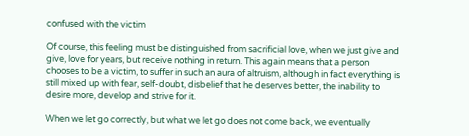confused with the victim

Of course, this feeling must be distinguished from sacrificial love, when we just give and give, love for years, but receive nothing in return. This again means that a person chooses to be a victim, to suffer in such an aura of altruism, although in fact everything is still mixed up with fear, self-doubt, disbelief that he deserves better, the inability to desire more, develop and strive for it.

When we let go correctly, but what we let go does not come back, we eventually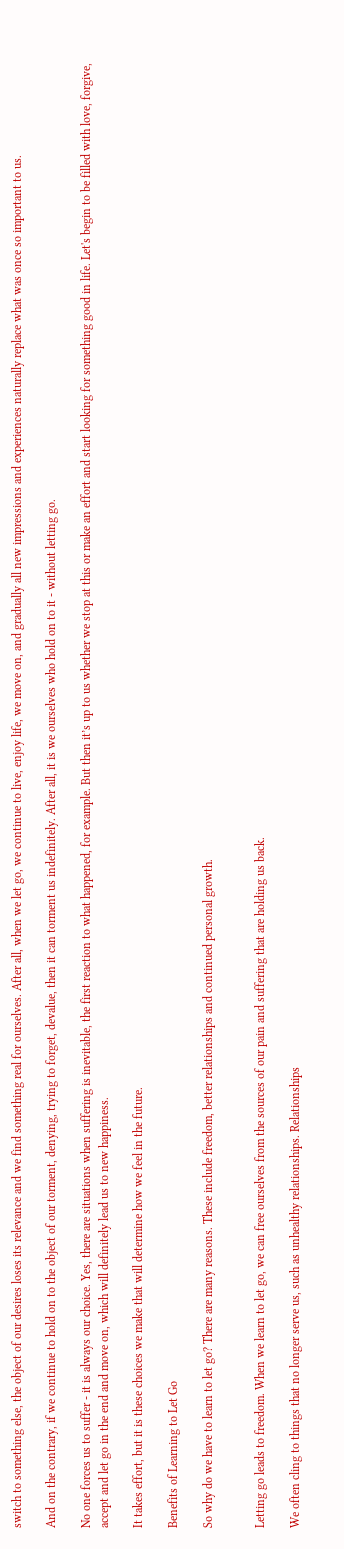switch to something else, the object of our desires loses its relevance and we find something real for ourselves. After all, when we let go, we continue to live, enjoy life, we move on, and gradually all new impressions and experiences naturally replace what was once so important to us.

And on the contrary, if we continue to hold on to the object of our torment, denying, trying to forget, devalue, then it can torment us indefinitely. After all, it is we ourselves who hold on to it - without letting go.

No one forces us to suffer - it is always our choice. Yes, there are situations when suffering is inevitable, the first reaction to what happened, for example. But then it’s up to us whether we stop at this or make an effort and start looking for something good in life. Let's begin to be filled with love, forgive, accept and let go in the end and move on, which will definitely lead us to new happiness.

It takes effort, but it is these choices we make that will determine how we feel in the future.

Benefits of Learning to Let Go

So why do we have to learn to let go? There are many reasons. These include freedom, better relationships and continued personal growth.


Letting go leads to freedom. When we learn to let go, we can free ourselves from the sources of our pain and suffering that are holding us back.

We often cling to things that no longer serve us, such as unhealthy relationships. Relationships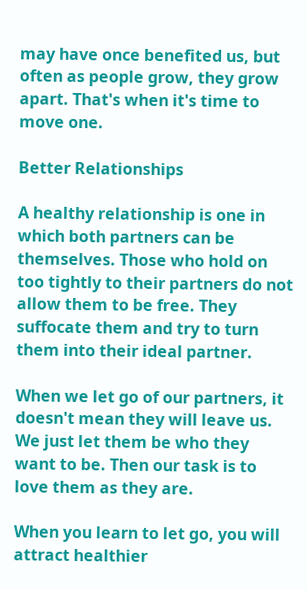may have once benefited us, but often as people grow, they grow apart. That's when it's time to move one.

Better Relationships

A healthy relationship is one in which both partners can be themselves. Those who hold on too tightly to their partners do not allow them to be free. They suffocate them and try to turn them into their ideal partner.

When we let go of our partners, it doesn't mean they will leave us. We just let them be who they want to be. Then our task is to love them as they are.

When you learn to let go, you will attract healthier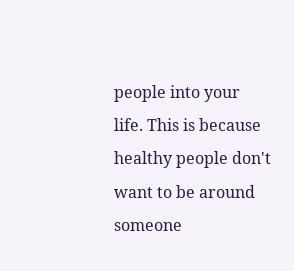people into your life. This is because healthy people don't want to be around someone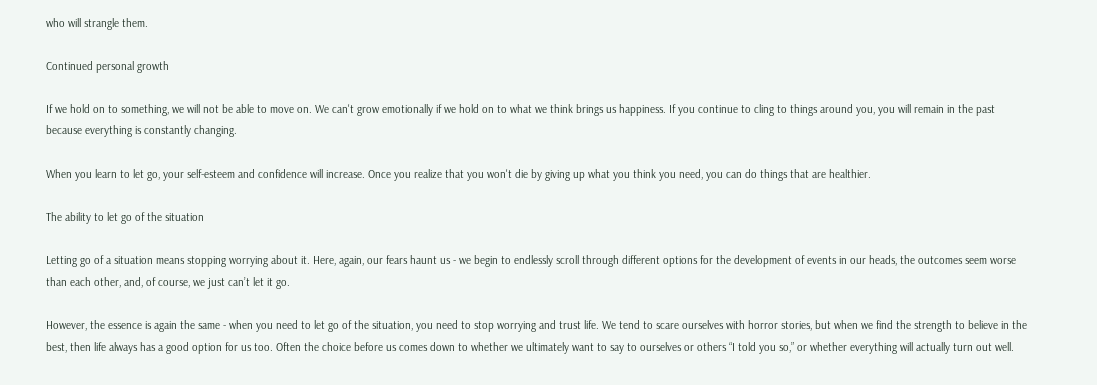who will strangle them.

Continued personal growth

If we hold on to something, we will not be able to move on. We can't grow emotionally if we hold on to what we think brings us happiness. If you continue to cling to things around you, you will remain in the past because everything is constantly changing.

When you learn to let go, your self-esteem and confidence will increase. Once you realize that you won't die by giving up what you think you need, you can do things that are healthier.

The ability to let go of the situation

Letting go of a situation means stopping worrying about it. Here, again, our fears haunt us - we begin to endlessly scroll through different options for the development of events in our heads, the outcomes seem worse than each other, and, of course, we just can’t let it go.

However, the essence is again the same - when you need to let go of the situation, you need to stop worrying and trust life. We tend to scare ourselves with horror stories, but when we find the strength to believe in the best, then life always has a good option for us too. Often the choice before us comes down to whether we ultimately want to say to ourselves or others “I told you so,” or whether everything will actually turn out well.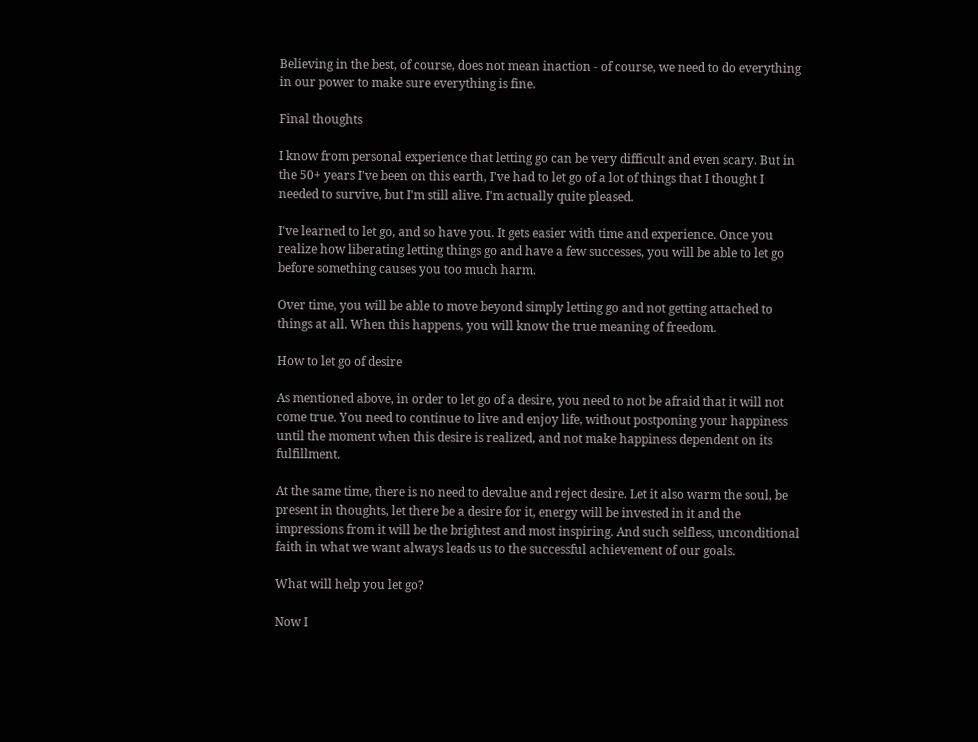Believing in the best, of course, does not mean inaction - of course, we need to do everything in our power to make sure everything is fine.

Final thoughts

I know from personal experience that letting go can be very difficult and even scary. But in the 50+ years I've been on this earth, I've had to let go of a lot of things that I thought I needed to survive, but I'm still alive. I'm actually quite pleased.

I've learned to let go, and so have you. It gets easier with time and experience. Once you realize how liberating letting things go and have a few successes, you will be able to let go before something causes you too much harm.

Over time, you will be able to move beyond simply letting go and not getting attached to things at all. When this happens, you will know the true meaning of freedom.

How to let go of desire

As mentioned above, in order to let go of a desire, you need to not be afraid that it will not come true. You need to continue to live and enjoy life, without postponing your happiness until the moment when this desire is realized, and not make happiness dependent on its fulfillment.

At the same time, there is no need to devalue and reject desire. Let it also warm the soul, be present in thoughts, let there be a desire for it, energy will be invested in it and the impressions from it will be the brightest and most inspiring. And such selfless, unconditional faith in what we want always leads us to the successful achievement of our goals.

What will help you let go?

Now I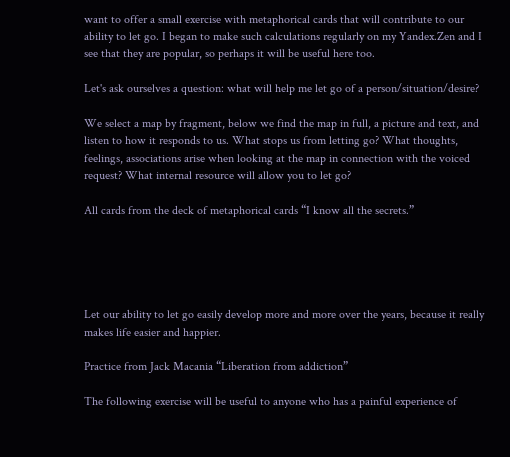want to offer a small exercise with metaphorical cards that will contribute to our ability to let go. I began to make such calculations regularly on my Yandex.Zen and I see that they are popular, so perhaps it will be useful here too.

Let's ask ourselves a question: what will help me let go of a person/situation/desire?

We select a map by fragment, below we find the map in full, a picture and text, and listen to how it responds to us. What stops us from letting go? What thoughts, feelings, associations arise when looking at the map in connection with the voiced request? What internal resource will allow you to let go?

All cards from the deck of metaphorical cards “I know all the secrets.”





Let our ability to let go easily develop more and more over the years, because it really makes life easier and happier.

Practice from Jack Macania “Liberation from addiction”

The following exercise will be useful to anyone who has a painful experience of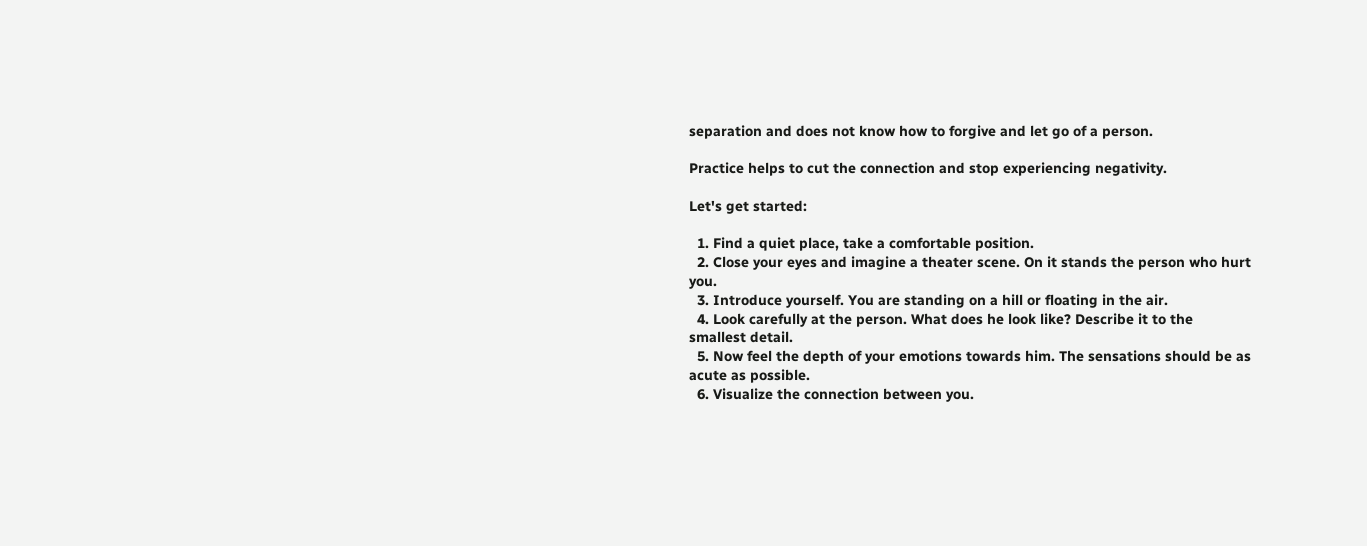separation and does not know how to forgive and let go of a person.

Practice helps to cut the connection and stop experiencing negativity.

Let's get started:

  1. Find a quiet place, take a comfortable position.
  2. Close your eyes and imagine a theater scene. On it stands the person who hurt you.
  3. Introduce yourself. You are standing on a hill or floating in the air.
  4. Look carefully at the person. What does he look like? Describe it to the smallest detail.
  5. Now feel the depth of your emotions towards him. The sensations should be as acute as possible.
  6. Visualize the connection between you.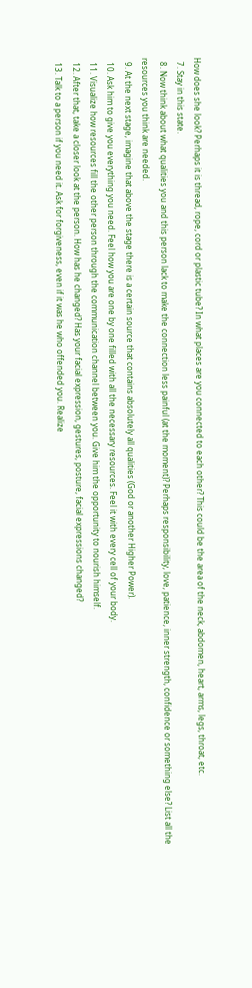How does she look? Perhaps it is thread, rope, cord or plastic tube? In what places are you connected to each other? This could be the area of the neck, abdomen, heart, arms, legs, throat, etc.
  7. Stay in this state.
  8. Now think about what qualities you and this person lack to make the connection less painful (at the moment)? Perhaps responsibility, love, patience, inner strength, confidence or something else? List all the resources you think are needed.
  9. At the next stage, imagine that above the stage there is a certain source that contains absolutely all qualities (God or another Higher Power).
  10. Ask him to give you everything you need. Feel how you are one by one filled with all the necessary resources. Feel it with every cell of your body.
  11. Visualize how resources fill the other person through the communication channel between you. Give him the opportunity to nourish himself.
  12. After that, take a closer look at the person. How has he changed? Has your facial expression, gestures, posture, facial expressions changed?
  13. Talk to a person if you need it. Ask for forgiveness, even if it was he who offended you. Realize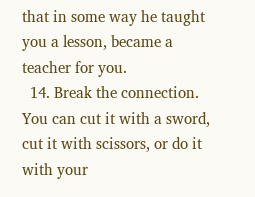that in some way he taught you a lesson, became a teacher for you.
  14. Break the connection. You can cut it with a sword, cut it with scissors, or do it with your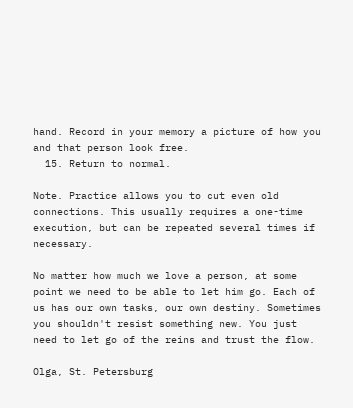hand. Record in your memory a picture of how you and that person look free.
  15. Return to normal.

Note. Practice allows you to cut even old connections. This usually requires a one-time execution, but can be repeated several times if necessary.

No matter how much we love a person, at some point we need to be able to let him go. Each of us has our own tasks, our own destiny. Sometimes you shouldn't resist something new. You just need to let go of the reins and trust the flow.

Olga, St. Petersburg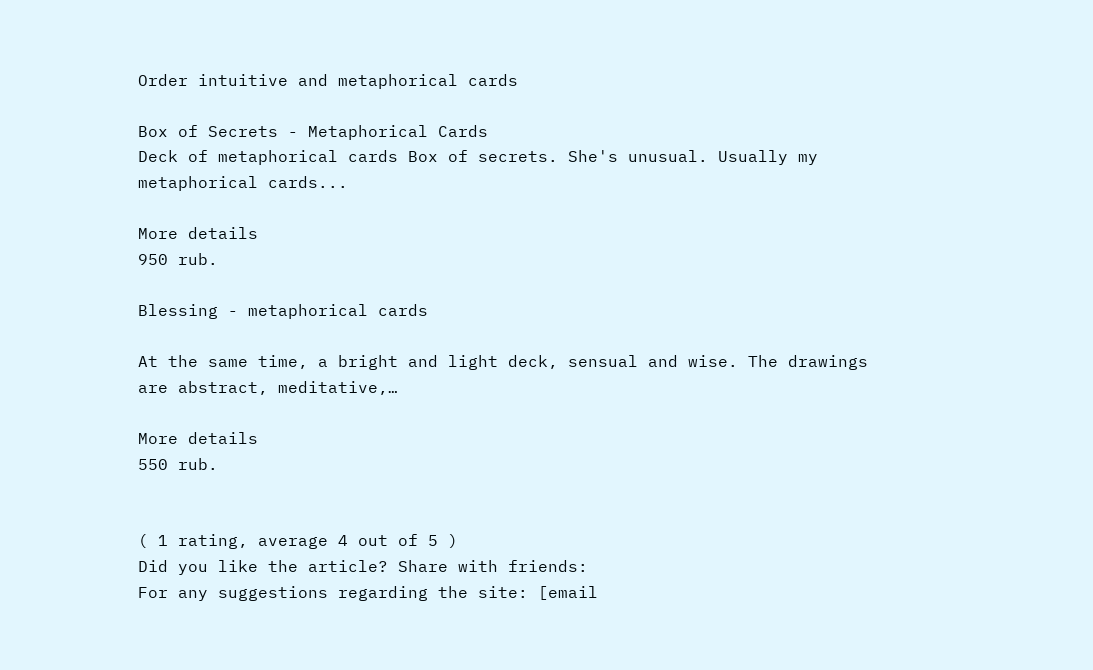Order intuitive and metaphorical cards

Box of Secrets - Metaphorical Cards
Deck of metaphorical cards Box of secrets. She's unusual. Usually my metaphorical cards...

More details
950 rub.

Blessing - metaphorical cards

At the same time, a bright and light deck, sensual and wise. The drawings are abstract, meditative,…

More details
550 rub.


( 1 rating, average 4 out of 5 )
Did you like the article? Share with friends:
For any suggestions regarding the site: [email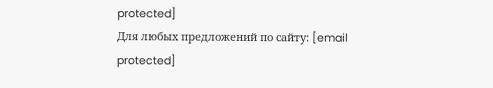protected]
Для любых предложений по сайту: [email protected]